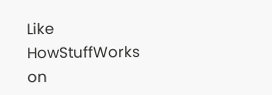Like HowStuffWorks on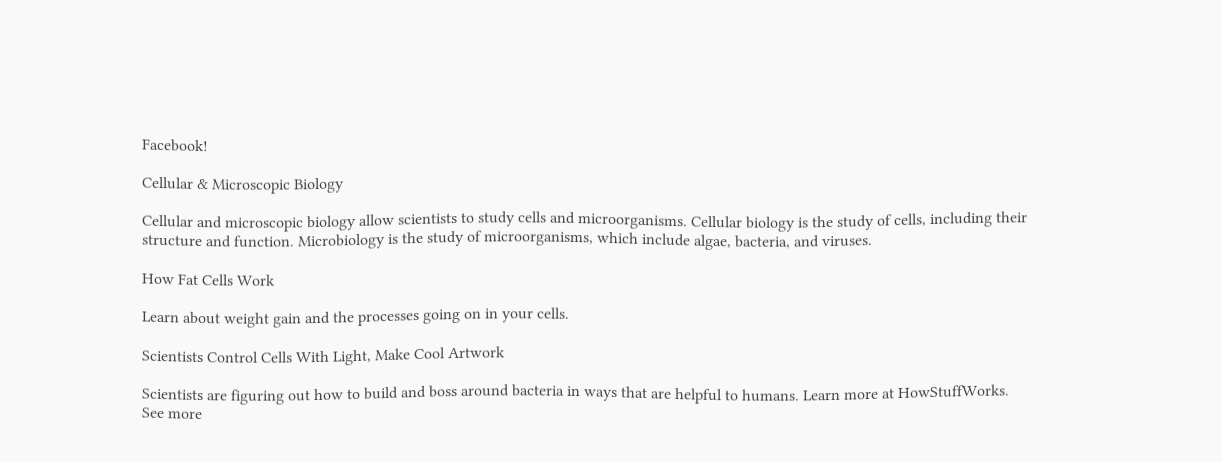Facebook!

Cellular & Microscopic Biology

Cellular and microscopic biology allow scientists to study cells and microorganisms. Cellular biology is the study of cells, including their structure and function. Microbiology is the study of microorganisms, which include algae, bacteria, and viruses.

How Fat Cells Work

Learn about weight gain and the processes going on in your cells.

Scientists Control Cells With Light, Make Cool Artwork

Scientists are figuring out how to build and boss around bacteria in ways that are helpful to humans. Learn more at HowStuffWorks. See more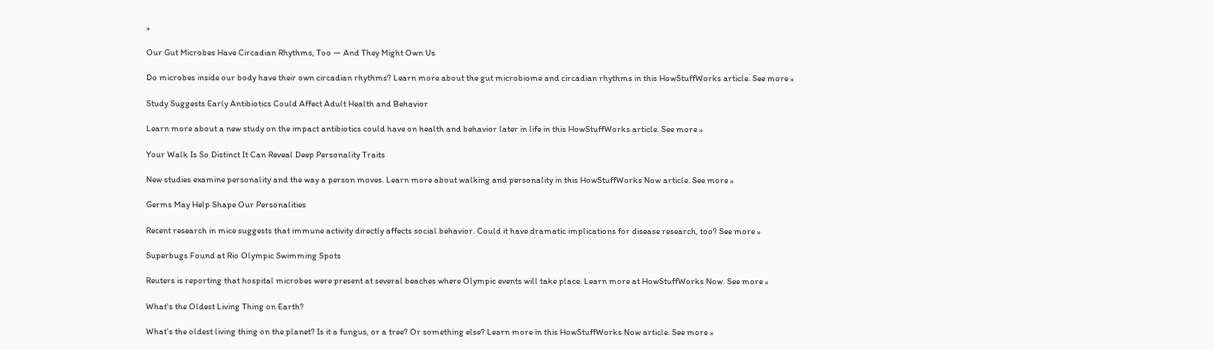»

Our Gut Microbes Have Circadian Rhythms, Too — And They Might Own Us

Do microbes inside our body have their own circadian rhythms? Learn more about the gut microbiome and circadian rhythms in this HowStuffWorks article. See more »

Study Suggests Early Antibiotics Could Affect Adult Health and Behavior

Learn more about a new study on the impact antibiotics could have on health and behavior later in life in this HowStuffWorks article. See more »

Your Walk Is So Distinct It Can Reveal Deep Personality Traits

New studies examine personality and the way a person moves. Learn more about walking and personality in this HowStuffWorks Now article. See more »

Germs May Help Shape Our Personalities

Recent research in mice suggests that immune activity directly affects social behavior. Could it have dramatic implications for disease research, too? See more »

Superbugs Found at Rio Olympic Swimming Spots

Reuters is reporting that hospital microbes were present at several beaches where Olympic events will take place. Learn more at HowStuffWorks Now. See more »

What's the Oldest Living Thing on Earth?

What's the oldest living thing on the planet? Is it a fungus, or a tree? Or something else? Learn more in this HowStuffWorks Now article. See more »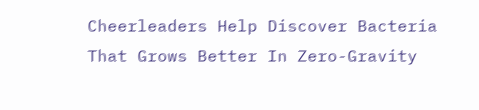Cheerleaders Help Discover Bacteria That Grows Better In Zero-Gravity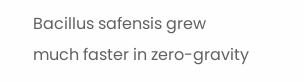Bacillus safensis grew much faster in zero-gravity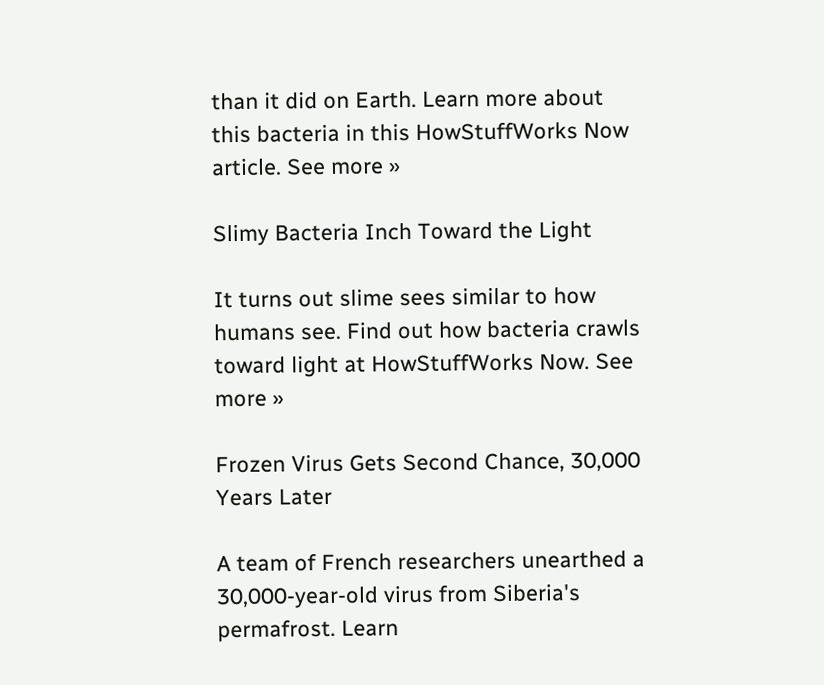than it did on Earth. Learn more about this bacteria in this HowStuffWorks Now article. See more »

Slimy Bacteria Inch Toward the Light

It turns out slime sees similar to how humans see. Find out how bacteria crawls toward light at HowStuffWorks Now. See more »

Frozen Virus Gets Second Chance, 30,000 Years Later

A team of French researchers unearthed a 30,000-year-old virus from Siberia's permafrost. Learn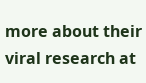more about their viral research at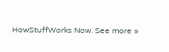HowStuffWorks Now. See more »